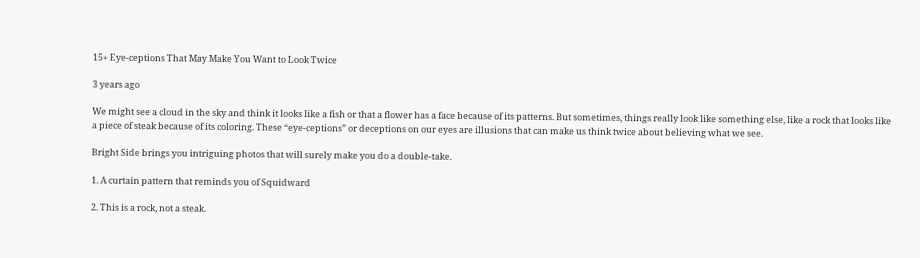15+ Eye-ceptions That May Make You Want to Look Twice

3 years ago

We might see a cloud in the sky and think it looks like a fish or that a flower has a face because of its patterns. But sometimes, things really look like something else, like a rock that looks like a piece of steak because of its coloring. These “eye-ceptions” or deceptions on our eyes are illusions that can make us think twice about believing what we see.

Bright Side brings you intriguing photos that will surely make you do a double-take.

1. A curtain pattern that reminds you of Squidward

2. This is a rock, not a steak.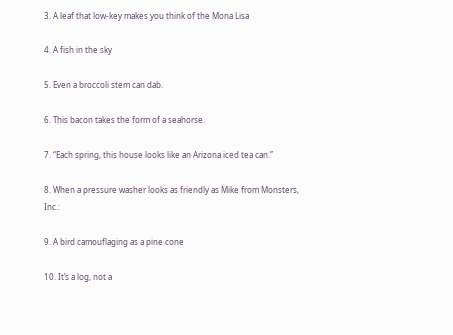3. A leaf that low-key makes you think of the Mona Lisa

4. A fish in the sky

5. Even a broccoli stem can dab.

6. This bacon takes the form of a seahorse.

7. “Each spring, this house looks like an Arizona iced tea can.”

8. When a pressure washer looks as friendly as Mike from Monsters, Inc.:

9. A bird camouflaging as a pine cone

10. It’s a log, not a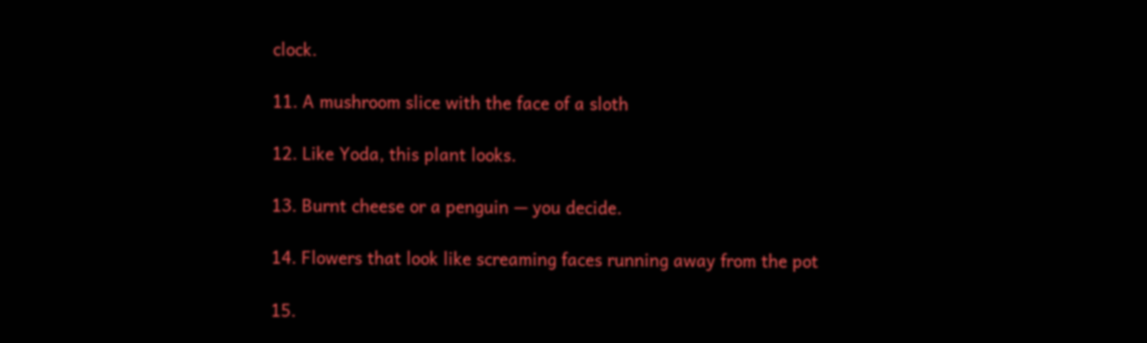clock.

11. A mushroom slice with the face of a sloth

12. Like Yoda, this plant looks.

13. Burnt cheese or a penguin — you decide.

14. Flowers that look like screaming faces running away from the pot

15.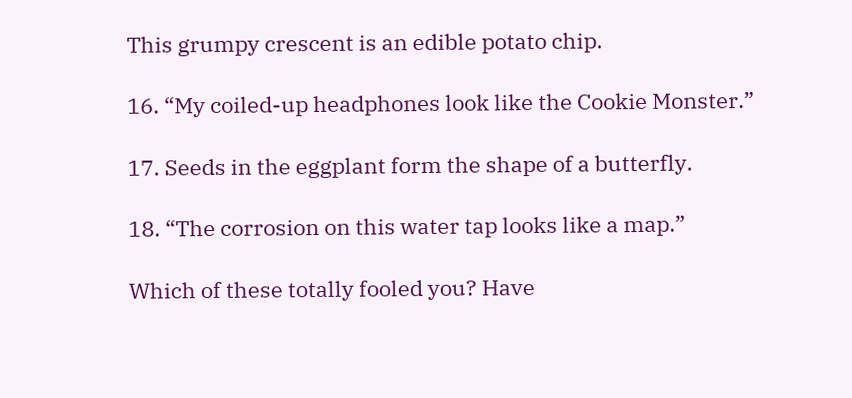This grumpy crescent is an edible potato chip.

16. “My coiled-up headphones look like the Cookie Monster.”

17. Seeds in the eggplant form the shape of a butterfly.

18. “The corrosion on this water tap looks like a map.”

Which of these totally fooled you? Have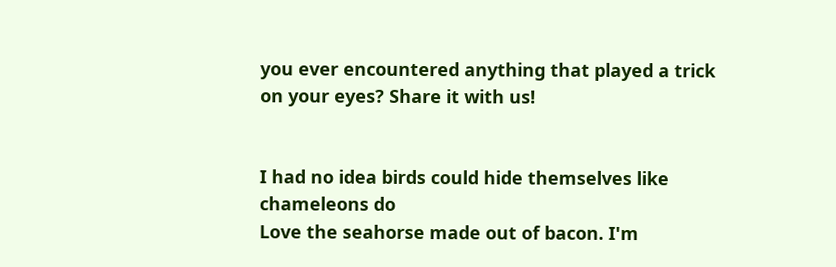you ever encountered anything that played a trick on your eyes? Share it with us!


I had no idea birds could hide themselves like chameleons do
Love the seahorse made out of bacon. I'm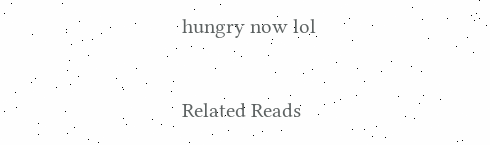hungry now lol

Related Reads